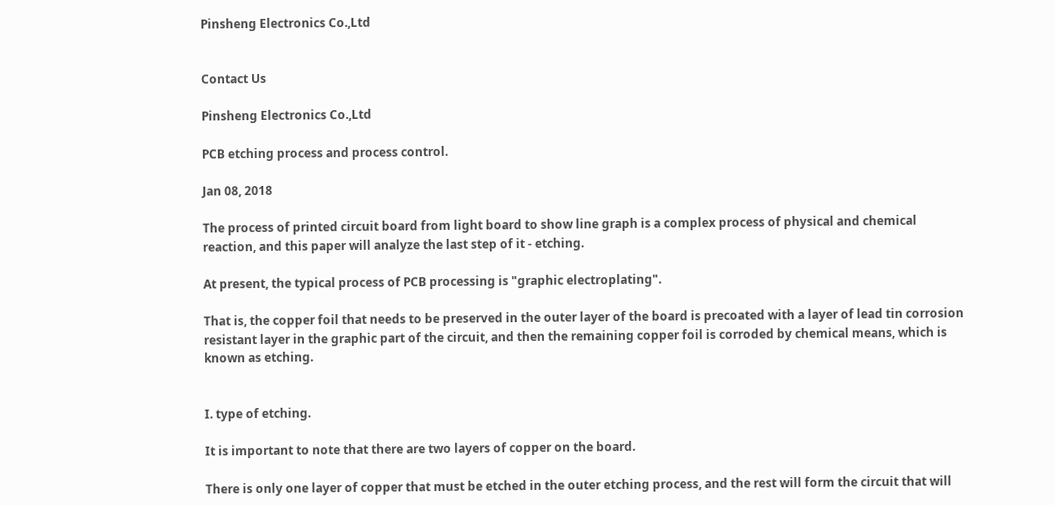Pinsheng Electronics Co.,Ltd


Contact Us

Pinsheng Electronics Co.,Ltd

PCB etching process and process control.

Jan 08, 2018

The process of printed circuit board from light board to show line graph is a complex process of physical and chemical reaction, and this paper will analyze the last step of it - etching.

At present, the typical process of PCB processing is "graphic electroplating".

That is, the copper foil that needs to be preserved in the outer layer of the board is precoated with a layer of lead tin corrosion resistant layer in the graphic part of the circuit, and then the remaining copper foil is corroded by chemical means, which is known as etching.


I. type of etching.

It is important to note that there are two layers of copper on the board.

There is only one layer of copper that must be etched in the outer etching process, and the rest will form the circuit that will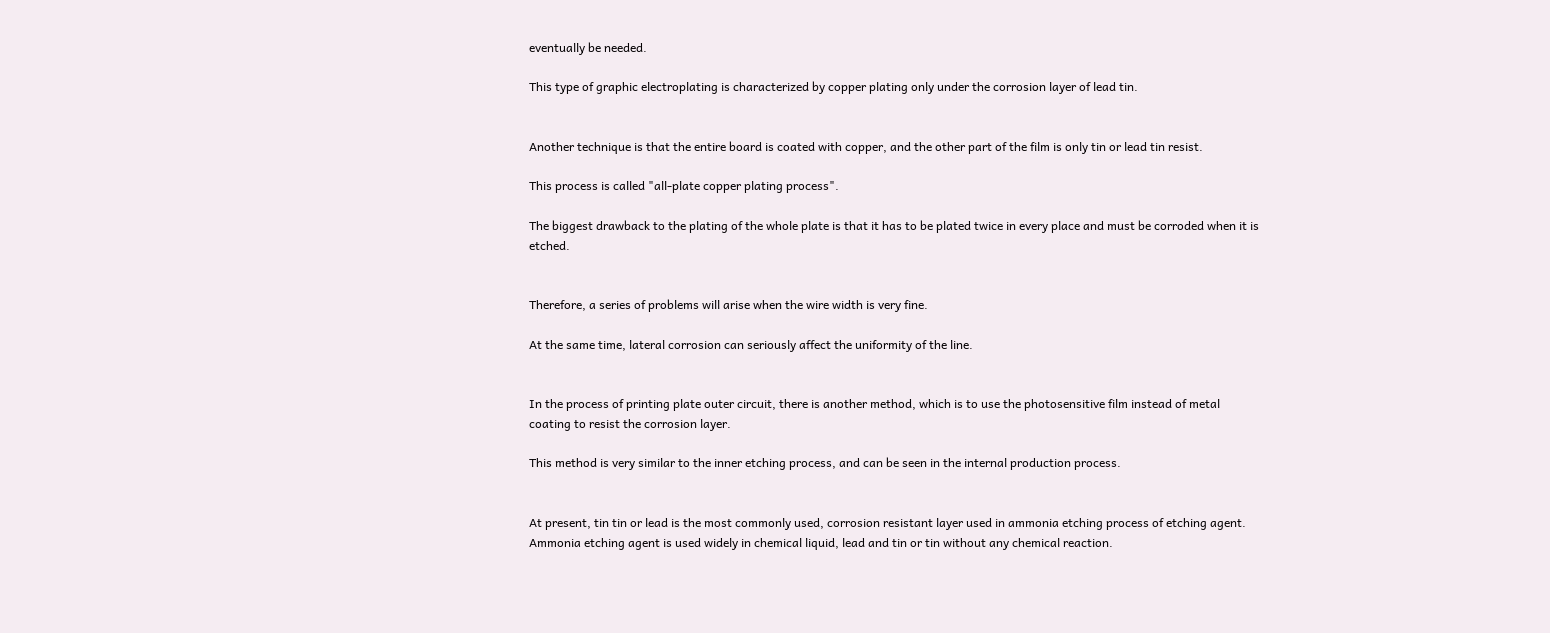eventually be needed.

This type of graphic electroplating is characterized by copper plating only under the corrosion layer of lead tin.


Another technique is that the entire board is coated with copper, and the other part of the film is only tin or lead tin resist.

This process is called "all-plate copper plating process".

The biggest drawback to the plating of the whole plate is that it has to be plated twice in every place and must be corroded when it is etched.


Therefore, a series of problems will arise when the wire width is very fine.

At the same time, lateral corrosion can seriously affect the uniformity of the line.


In the process of printing plate outer circuit, there is another method, which is to use the photosensitive film instead of metal coating to resist the corrosion layer.

This method is very similar to the inner etching process, and can be seen in the internal production process.


At present, tin tin or lead is the most commonly used, corrosion resistant layer used in ammonia etching process of etching agent. Ammonia etching agent is used widely in chemical liquid, lead and tin or tin without any chemical reaction.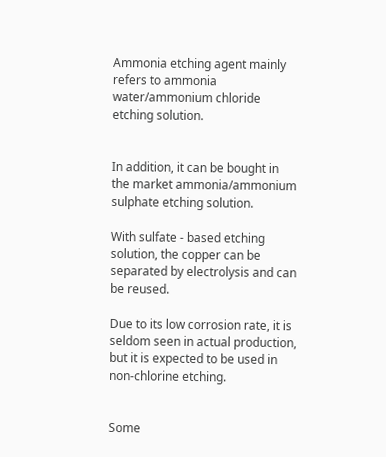Ammonia etching agent mainly refers to ammonia water/ammonium chloride etching solution.


In addition, it can be bought in the market ammonia/ammonium sulphate etching solution.

With sulfate - based etching solution, the copper can be separated by electrolysis and can be reused.

Due to its low corrosion rate, it is seldom seen in actual production, but it is expected to be used in non-chlorine etching.


Some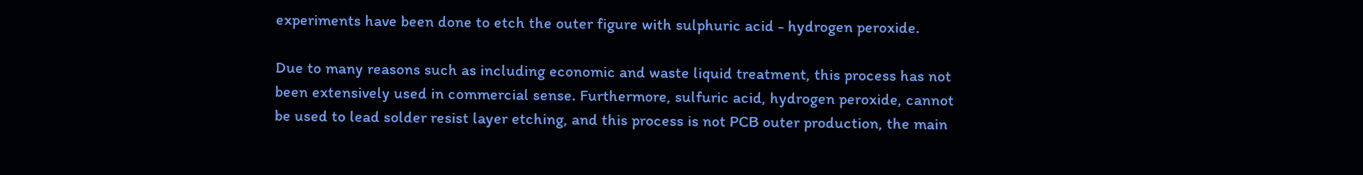experiments have been done to etch the outer figure with sulphuric acid - hydrogen peroxide.

Due to many reasons such as including economic and waste liquid treatment, this process has not been extensively used in commercial sense. Furthermore, sulfuric acid, hydrogen peroxide, cannot be used to lead solder resist layer etching, and this process is not PCB outer production, the main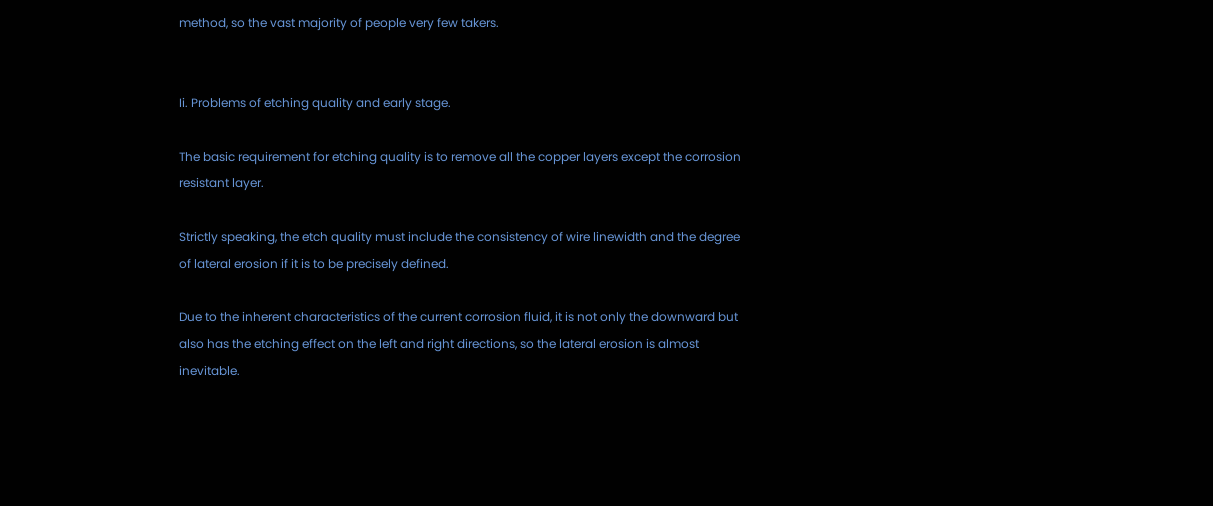method, so the vast majority of people very few takers.


Ii. Problems of etching quality and early stage.

The basic requirement for etching quality is to remove all the copper layers except the corrosion resistant layer.

Strictly speaking, the etch quality must include the consistency of wire linewidth and the degree of lateral erosion if it is to be precisely defined.

Due to the inherent characteristics of the current corrosion fluid, it is not only the downward but also has the etching effect on the left and right directions, so the lateral erosion is almost inevitable.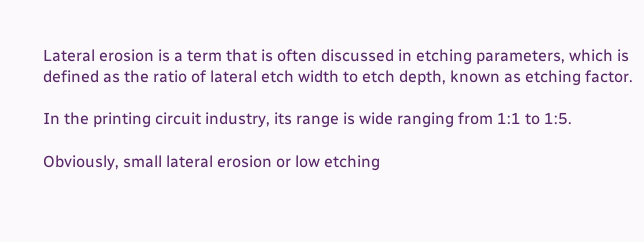Lateral erosion is a term that is often discussed in etching parameters, which is defined as the ratio of lateral etch width to etch depth, known as etching factor.

In the printing circuit industry, its range is wide ranging from 1:1 to 1:5.

Obviously, small lateral erosion or low etching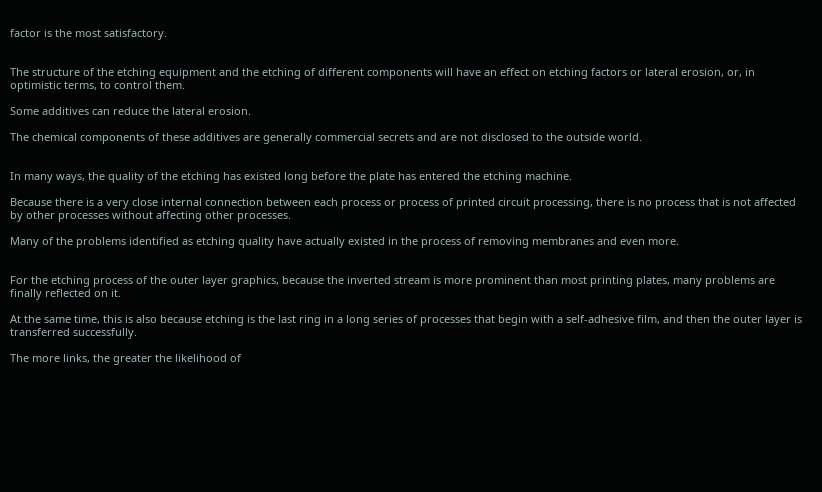factor is the most satisfactory.


The structure of the etching equipment and the etching of different components will have an effect on etching factors or lateral erosion, or, in optimistic terms, to control them.

Some additives can reduce the lateral erosion.

The chemical components of these additives are generally commercial secrets and are not disclosed to the outside world.


In many ways, the quality of the etching has existed long before the plate has entered the etching machine.

Because there is a very close internal connection between each process or process of printed circuit processing, there is no process that is not affected by other processes without affecting other processes.

Many of the problems identified as etching quality have actually existed in the process of removing membranes and even more.


For the etching process of the outer layer graphics, because the inverted stream is more prominent than most printing plates, many problems are finally reflected on it.

At the same time, this is also because etching is the last ring in a long series of processes that begin with a self-adhesive film, and then the outer layer is transferred successfully.

The more links, the greater the likelihood of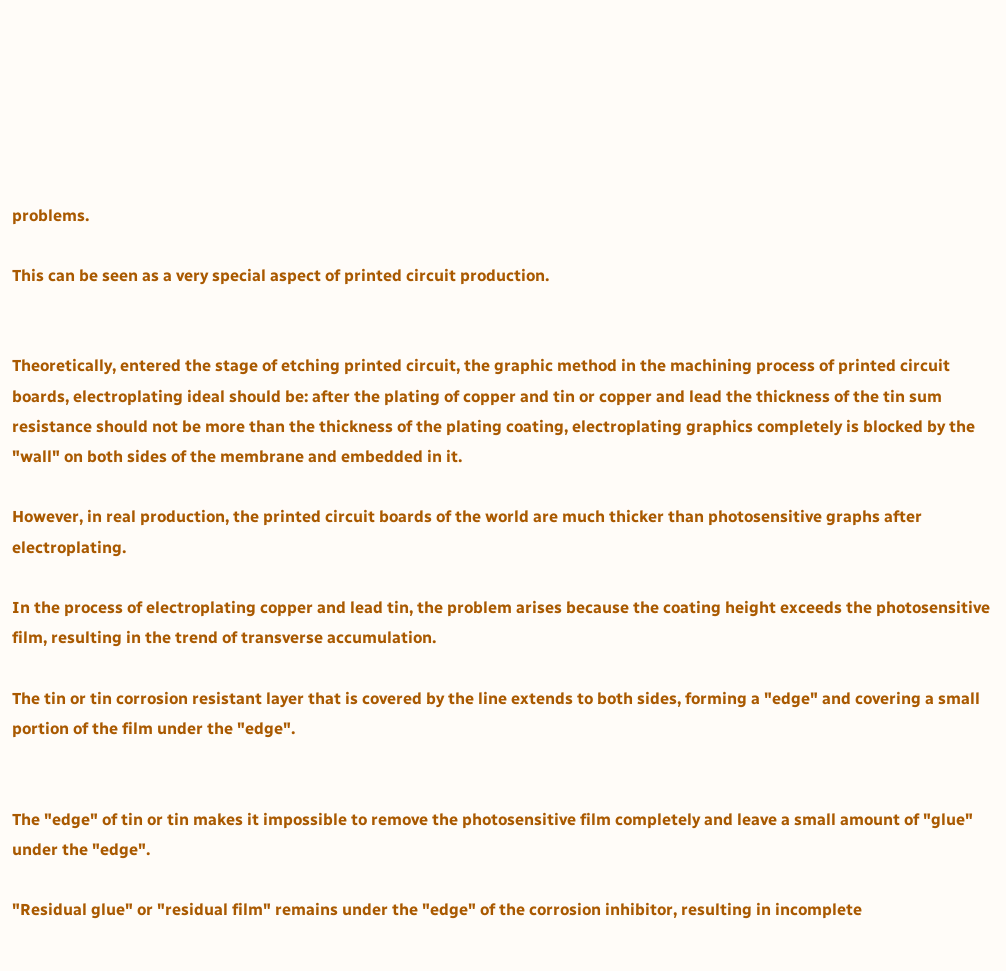problems.

This can be seen as a very special aspect of printed circuit production.


Theoretically, entered the stage of etching printed circuit, the graphic method in the machining process of printed circuit boards, electroplating ideal should be: after the plating of copper and tin or copper and lead the thickness of the tin sum resistance should not be more than the thickness of the plating coating, electroplating graphics completely is blocked by the "wall" on both sides of the membrane and embedded in it.

However, in real production, the printed circuit boards of the world are much thicker than photosensitive graphs after electroplating.

In the process of electroplating copper and lead tin, the problem arises because the coating height exceeds the photosensitive film, resulting in the trend of transverse accumulation.

The tin or tin corrosion resistant layer that is covered by the line extends to both sides, forming a "edge" and covering a small portion of the film under the "edge".


The "edge" of tin or tin makes it impossible to remove the photosensitive film completely and leave a small amount of "glue" under the "edge".

"Residual glue" or "residual film" remains under the "edge" of the corrosion inhibitor, resulting in incomplete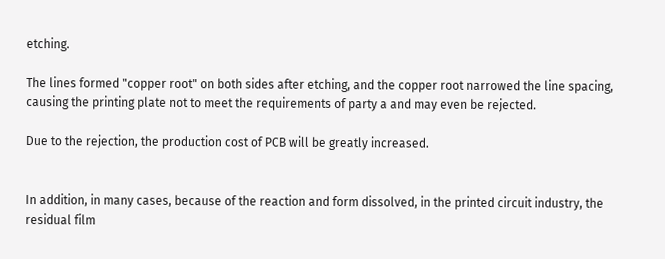etching.

The lines formed "copper root" on both sides after etching, and the copper root narrowed the line spacing, causing the printing plate not to meet the requirements of party a and may even be rejected.

Due to the rejection, the production cost of PCB will be greatly increased.


In addition, in many cases, because of the reaction and form dissolved, in the printed circuit industry, the residual film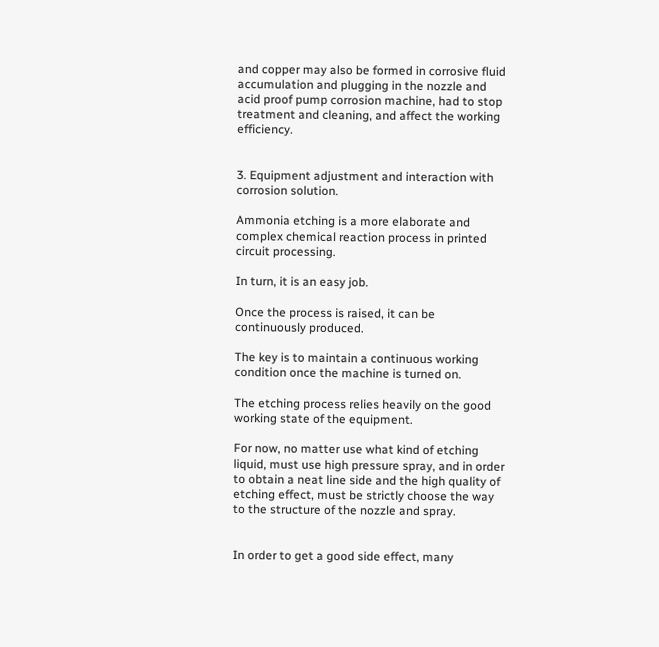and copper may also be formed in corrosive fluid accumulation and plugging in the nozzle and acid proof pump corrosion machine, had to stop treatment and cleaning, and affect the working efficiency.


3. Equipment adjustment and interaction with corrosion solution.

Ammonia etching is a more elaborate and complex chemical reaction process in printed circuit processing.

In turn, it is an easy job.

Once the process is raised, it can be continuously produced.

The key is to maintain a continuous working condition once the machine is turned on.

The etching process relies heavily on the good working state of the equipment.

For now, no matter use what kind of etching liquid, must use high pressure spray, and in order to obtain a neat line side and the high quality of etching effect, must be strictly choose the way to the structure of the nozzle and spray.


In order to get a good side effect, many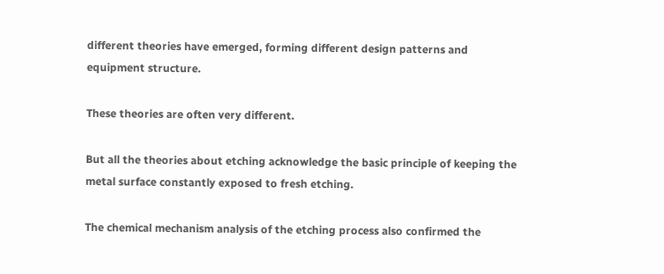different theories have emerged, forming different design patterns and equipment structure.

These theories are often very different.

But all the theories about etching acknowledge the basic principle of keeping the metal surface constantly exposed to fresh etching.

The chemical mechanism analysis of the etching process also confirmed the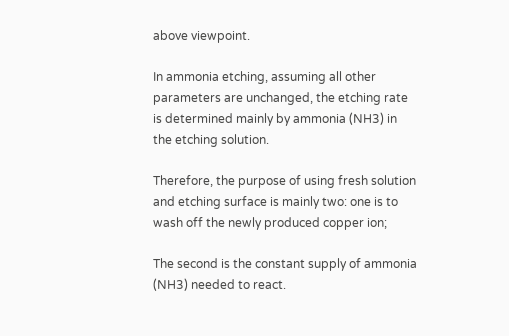above viewpoint.

In ammonia etching, assuming all other parameters are unchanged, the etching rate is determined mainly by ammonia (NH3) in the etching solution.

Therefore, the purpose of using fresh solution and etching surface is mainly two: one is to wash off the newly produced copper ion;

The second is the constant supply of ammonia (NH3) needed to react.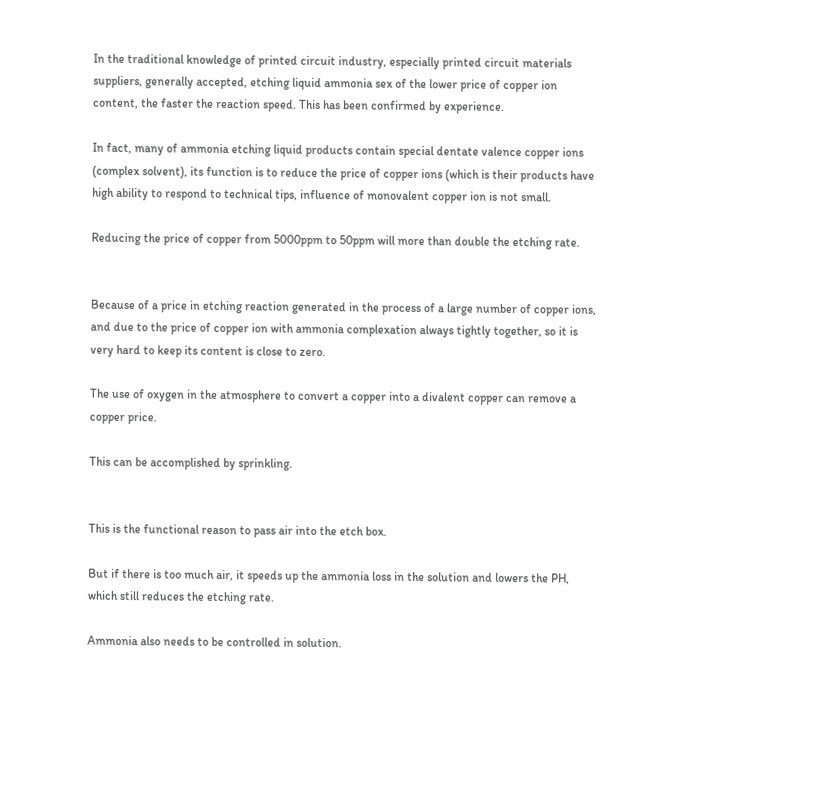In the traditional knowledge of printed circuit industry, especially printed circuit materials suppliers, generally accepted, etching liquid ammonia sex of the lower price of copper ion content, the faster the reaction speed. This has been confirmed by experience.

In fact, many of ammonia etching liquid products contain special dentate valence copper ions (complex solvent), its function is to reduce the price of copper ions (which is their products have high ability to respond to technical tips, influence of monovalent copper ion is not small.

Reducing the price of copper from 5000ppm to 50ppm will more than double the etching rate.


Because of a price in etching reaction generated in the process of a large number of copper ions, and due to the price of copper ion with ammonia complexation always tightly together, so it is very hard to keep its content is close to zero.

The use of oxygen in the atmosphere to convert a copper into a divalent copper can remove a copper price.

This can be accomplished by sprinkling.


This is the functional reason to pass air into the etch box.

But if there is too much air, it speeds up the ammonia loss in the solution and lowers the PH, which still reduces the etching rate.

Ammonia also needs to be controlled in solution.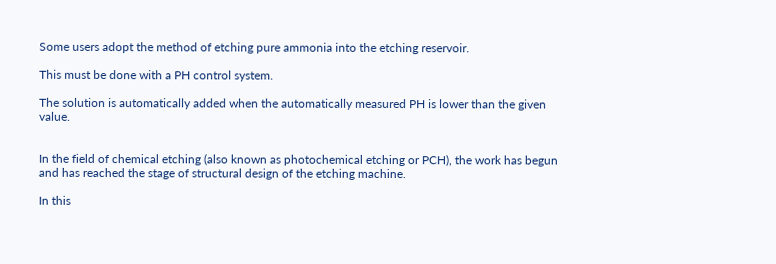Some users adopt the method of etching pure ammonia into the etching reservoir.

This must be done with a PH control system.

The solution is automatically added when the automatically measured PH is lower than the given value.


In the field of chemical etching (also known as photochemical etching or PCH), the work has begun and has reached the stage of structural design of the etching machine.

In this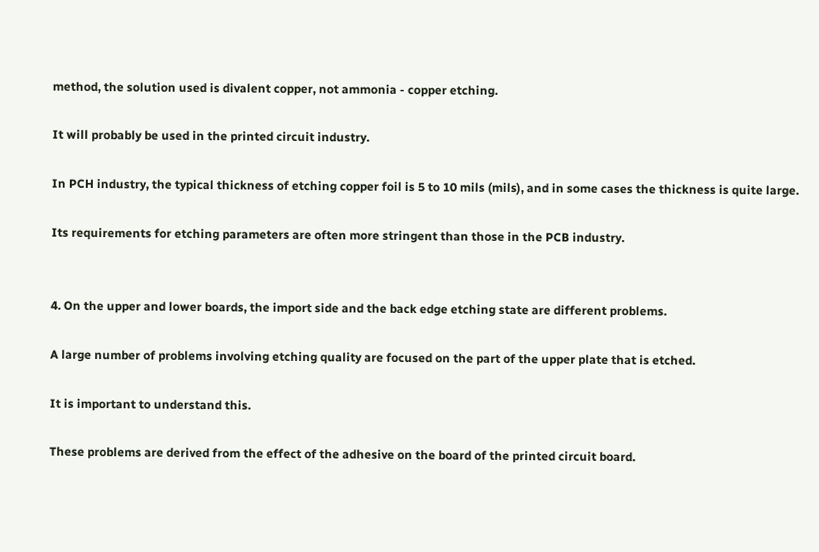method, the solution used is divalent copper, not ammonia - copper etching.

It will probably be used in the printed circuit industry.

In PCH industry, the typical thickness of etching copper foil is 5 to 10 mils (mils), and in some cases the thickness is quite large.

Its requirements for etching parameters are often more stringent than those in the PCB industry.


4. On the upper and lower boards, the import side and the back edge etching state are different problems.

A large number of problems involving etching quality are focused on the part of the upper plate that is etched.

It is important to understand this.

These problems are derived from the effect of the adhesive on the board of the printed circuit board.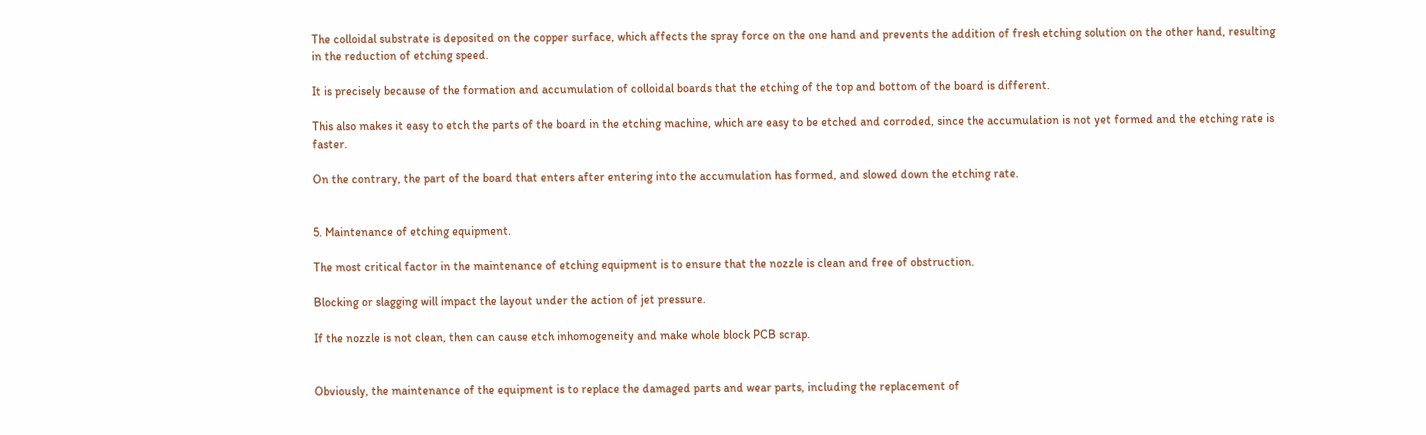The colloidal substrate is deposited on the copper surface, which affects the spray force on the one hand and prevents the addition of fresh etching solution on the other hand, resulting in the reduction of etching speed.

It is precisely because of the formation and accumulation of colloidal boards that the etching of the top and bottom of the board is different.

This also makes it easy to etch the parts of the board in the etching machine, which are easy to be etched and corroded, since the accumulation is not yet formed and the etching rate is faster.

On the contrary, the part of the board that enters after entering into the accumulation has formed, and slowed down the etching rate.


5. Maintenance of etching equipment.

The most critical factor in the maintenance of etching equipment is to ensure that the nozzle is clean and free of obstruction.

Blocking or slagging will impact the layout under the action of jet pressure.

If the nozzle is not clean, then can cause etch inhomogeneity and make whole block PCB scrap.


Obviously, the maintenance of the equipment is to replace the damaged parts and wear parts, including the replacement of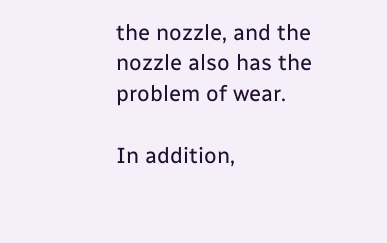the nozzle, and the nozzle also has the problem of wear.

In addition,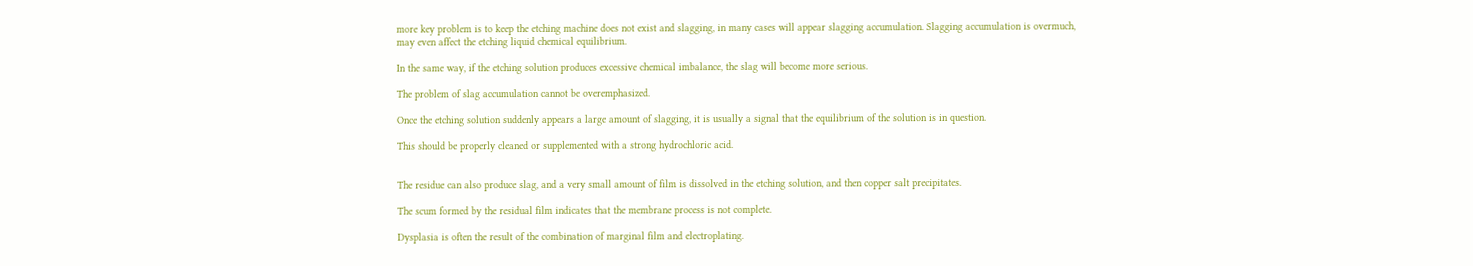more key problem is to keep the etching machine does not exist and slagging, in many cases will appear slagging accumulation. Slagging accumulation is overmuch, may even affect the etching liquid chemical equilibrium.

In the same way, if the etching solution produces excessive chemical imbalance, the slag will become more serious.

The problem of slag accumulation cannot be overemphasized.

Once the etching solution suddenly appears a large amount of slagging, it is usually a signal that the equilibrium of the solution is in question.

This should be properly cleaned or supplemented with a strong hydrochloric acid.


The residue can also produce slag, and a very small amount of film is dissolved in the etching solution, and then copper salt precipitates.

The scum formed by the residual film indicates that the membrane process is not complete.

Dysplasia is often the result of the combination of marginal film and electroplating.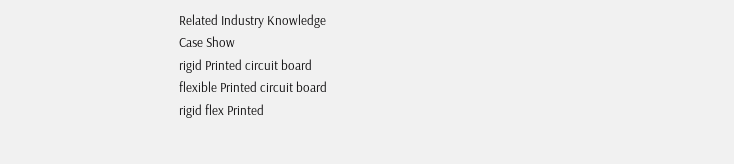Related Industry Knowledge
Case Show
rigid Printed circuit board
flexible Printed circuit board
rigid flex Printed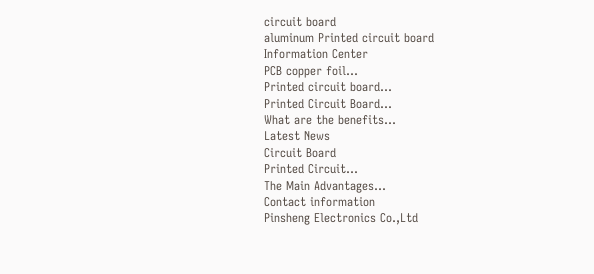circuit board
aluminum Printed circuit board
Information Center
PCB copper foil...
Printed circuit board...
Printed Circuit Board...
What are the benefits...
Latest News
Circuit Board
Printed Circuit...
The Main Advantages...
Contact information
Pinsheng Electronics Co.,Ltd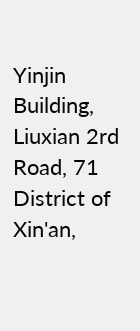Yinjin Building, Liuxian 2rd Road, 71 District of Xin'an,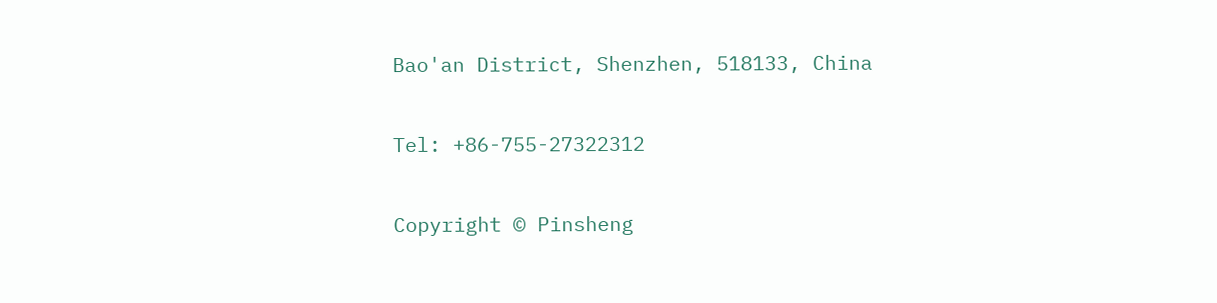Bao'an District, Shenzhen, 518133, China

Tel: +86-755-27322312

Copyright © Pinsheng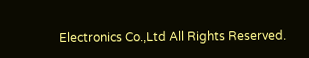Electronics Co.,Ltd All Rights Reserved.